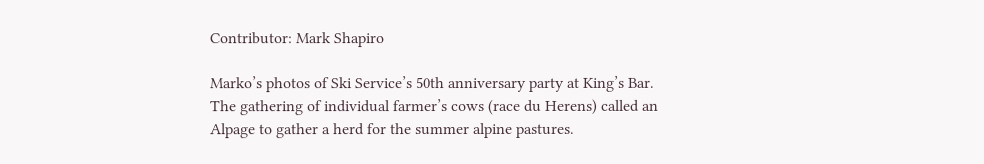Contributor: Mark Shapiro

Marko’s photos of Ski Service’s 50th anniversary party at King’s Bar.
The gathering of individual farmer’s cows (race du Herens) called an Alpage to gather a herd for the summer alpine pastures.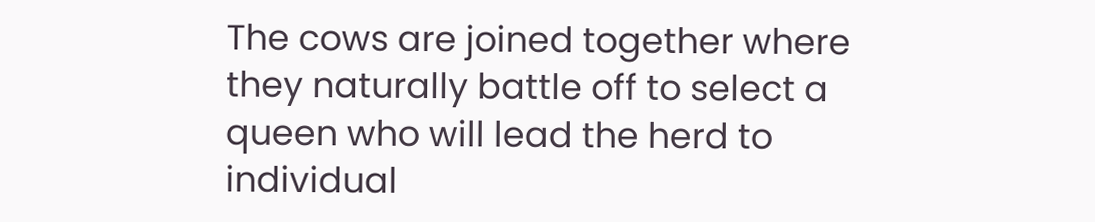The cows are joined together where they naturally battle off to select a queen who will lead the herd to individual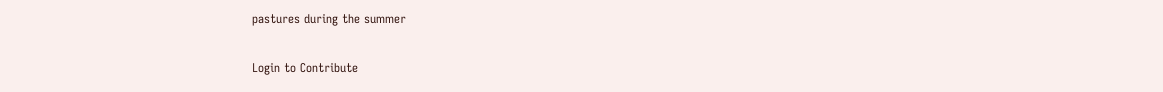pastures during the summer

Login to Contribute